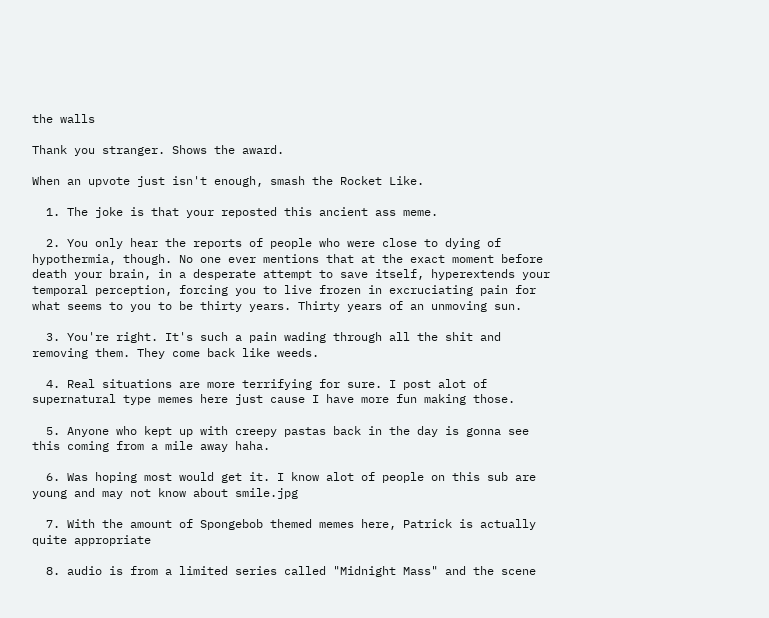the walls

Thank you stranger. Shows the award.

When an upvote just isn't enough, smash the Rocket Like.

  1. The joke is that your reposted this ancient ass meme.

  2. You only hear the reports of people who were close to dying of hypothermia, though. No one ever mentions that at the exact moment before death your brain, in a desperate attempt to save itself, hyperextends your temporal perception, forcing you to live frozen in excruciating pain for what seems to you to be thirty years. Thirty years of an unmoving sun.

  3. You're right. It's such a pain wading through all the shit and removing them. They come back like weeds.

  4. Real situations are more terrifying for sure. I post alot of supernatural type memes here just cause I have more fun making those.

  5. Anyone who kept up with creepy pastas back in the day is gonna see this coming from a mile away haha.

  6. Was hoping most would get it. I know alot of people on this sub are young and may not know about smile.jpg

  7. With the amount of Spongebob themed memes here, Patrick is actually quite appropriate

  8. audio is from a limited series called "Midnight Mass" and the scene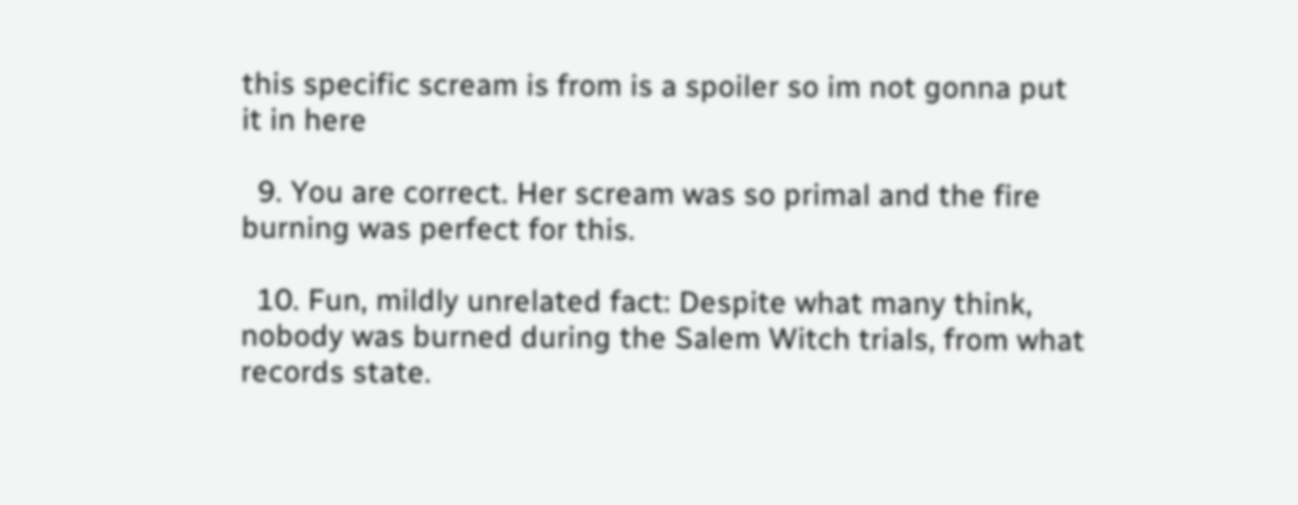this specific scream is from is a spoiler so im not gonna put it in here

  9. You are correct. Her scream was so primal and the fire burning was perfect for this.

  10. Fun, mildly unrelated fact: Despite what many think, nobody was burned during the Salem Witch trials, from what records state.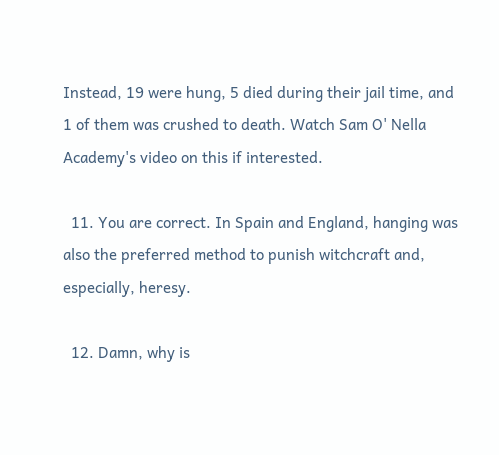Instead, 19 were hung, 5 died during their jail time, and 1 of them was crushed to death. Watch Sam O' Nella Academy's video on this if interested.

  11. You are correct. In Spain and England, hanging was also the preferred method to punish witchcraft and, especially, heresy.

  12. Damn, why is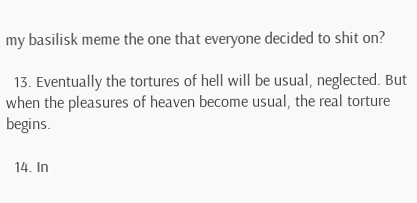my basilisk meme the one that everyone decided to shit on?

  13. Eventually the tortures of hell will be usual, neglected. But when the pleasures of heaven become usual, the real torture begins.

  14. In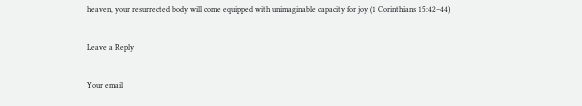heaven, your resurrected body will come equipped with unimaginable capacity for joy (1 Corinthians 15:42–44)

Leave a Reply

Your email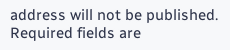address will not be published. Required fields are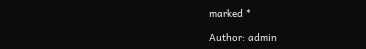marked *

Author: admin